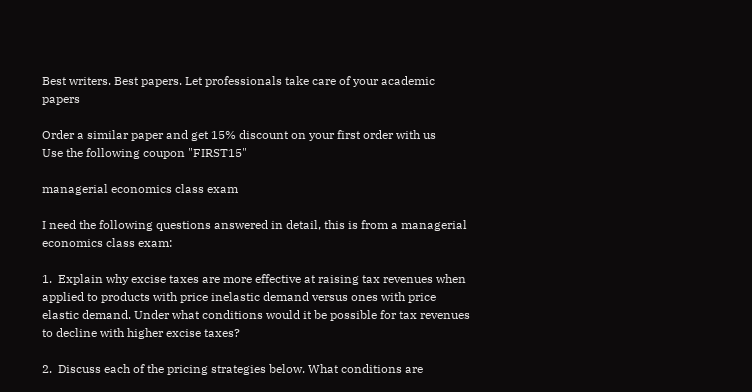Best writers. Best papers. Let professionals take care of your academic papers

Order a similar paper and get 15% discount on your first order with us
Use the following coupon "FIRST15"

managerial economics class exam

I need the following questions answered in detail, this is from a managerial economics class exam:

1.  Explain why excise taxes are more effective at raising tax revenues when applied to products with price inelastic demand versus ones with price elastic demand. Under what conditions would it be possible for tax revenues to decline with higher excise taxes?

2.  Discuss each of the pricing strategies below. What conditions are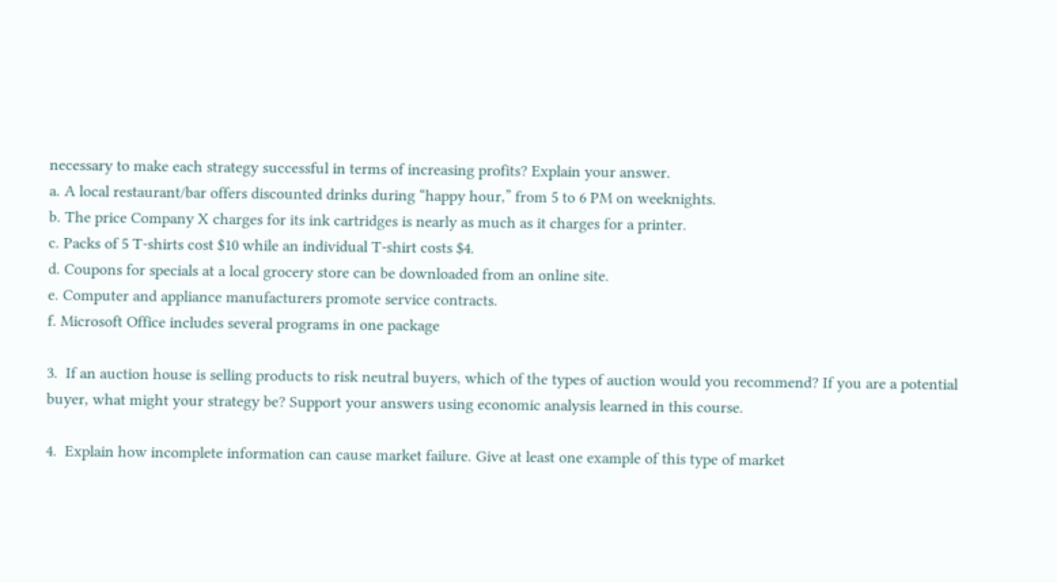necessary to make each strategy successful in terms of increasing profits? Explain your answer.
a. A local restaurant/bar offers discounted drinks during “happy hour,” from 5 to 6 PM on weeknights.
b. The price Company X charges for its ink cartridges is nearly as much as it charges for a printer.
c. Packs of 5 T-shirts cost $10 while an individual T-shirt costs $4.
d. Coupons for specials at a local grocery store can be downloaded from an online site.
e. Computer and appliance manufacturers promote service contracts.
f. Microsoft Office includes several programs in one package

3.  If an auction house is selling products to risk neutral buyers, which of the types of auction would you recommend? If you are a potential buyer, what might your strategy be? Support your answers using economic analysis learned in this course.

4.  Explain how incomplete information can cause market failure. Give at least one example of this type of market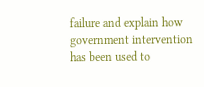failure and explain how government intervention has been used to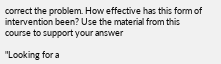correct the problem. How effective has this form of intervention been? Use the material from this course to support your answer

"Looking for a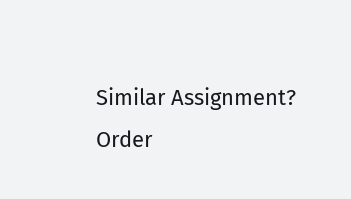Similar Assignment? Order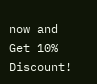now and Get 10% Discount!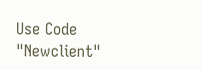Use Code "Newclient"